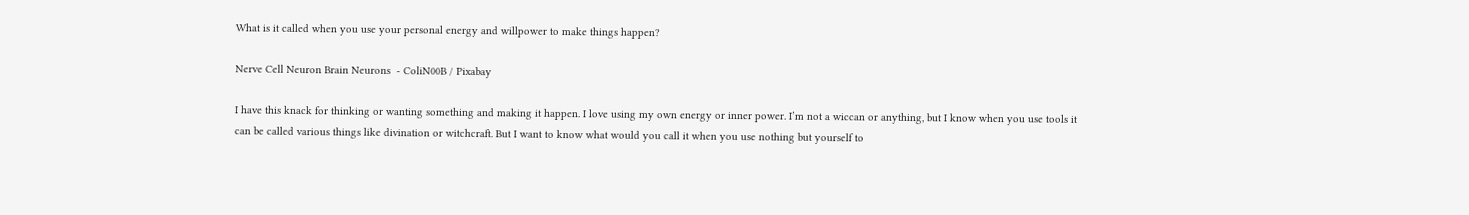What is it called when you use your personal energy and willpower to make things happen?

Nerve Cell Neuron Brain Neurons  - ColiN00B / Pixabay

I have this knack for thinking or wanting something and making it happen. I love using my own energy or inner power. I’m not a wiccan or anything, but I know when you use tools it can be called various things like divination or witchcraft. But I want to know what would you call it when you use nothing but yourself to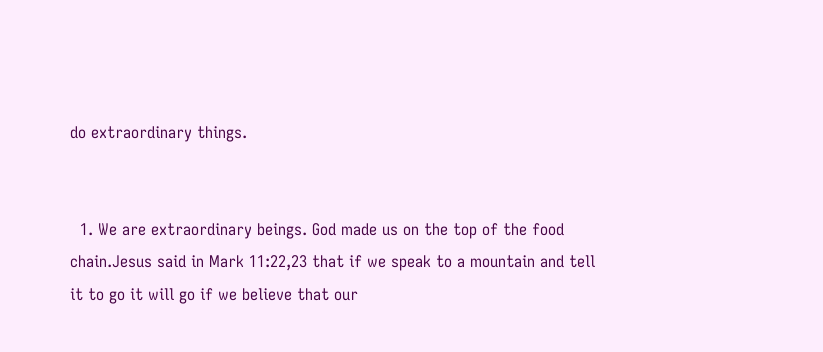do extraordinary things.


  1. We are extraordinary beings. God made us on the top of the food chain.Jesus said in Mark 11:22,23 that if we speak to a mountain and tell it to go it will go if we believe that our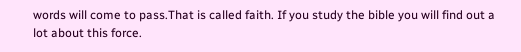words will come to pass.That is called faith. If you study the bible you will find out a lot about this force.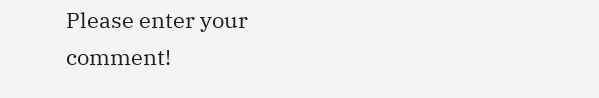Please enter your comment!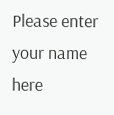Please enter your name here